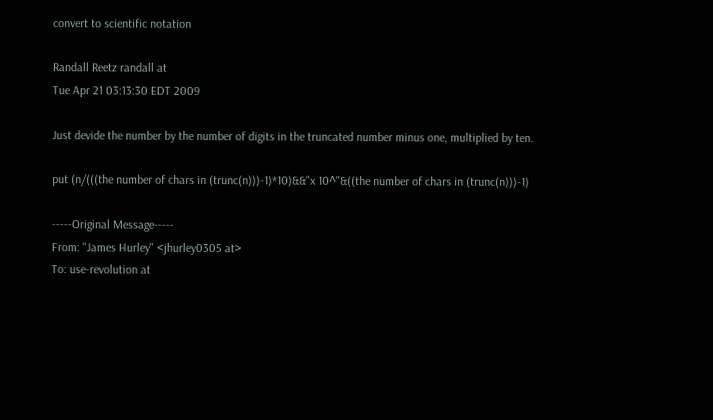convert to scientific notation

Randall Reetz randall at
Tue Apr 21 03:13:30 EDT 2009

Just devide the number by the number of digits in the truncated number minus one, multiplied by ten.

put (n/(((the number of chars in (trunc(n)))-1)*10)&&"x 10^"&((the number of chars in (trunc(n)))-1)

-----Original Message-----
From: "James Hurley" <jhurley0305 at>
To: use-revolution at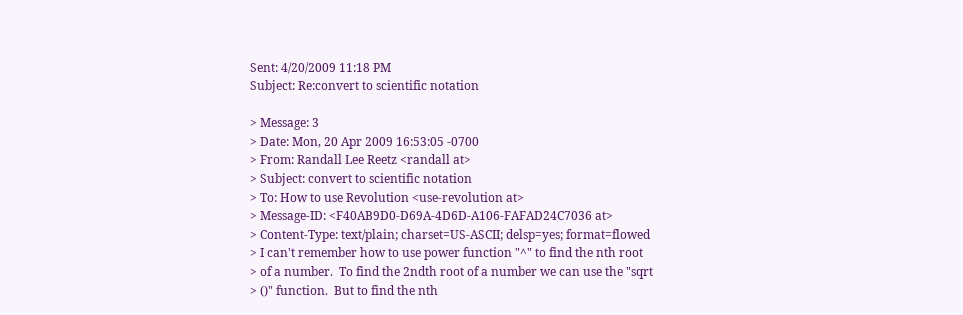Sent: 4/20/2009 11:18 PM
Subject: Re:convert to scientific notation

> Message: 3
> Date: Mon, 20 Apr 2009 16:53:05 -0700
> From: Randall Lee Reetz <randall at>
> Subject: convert to scientific notation
> To: How to use Revolution <use-revolution at>
> Message-ID: <F40AB9D0-D69A-4D6D-A106-FAFAD24C7036 at>
> Content-Type: text/plain; charset=US-ASCII; delsp=yes; format=flowed
> I can't remember how to use power function "^" to find the nth root
> of a number.  To find the 2ndth root of a number we can use the "sqrt
> ()" function.  But to find the nth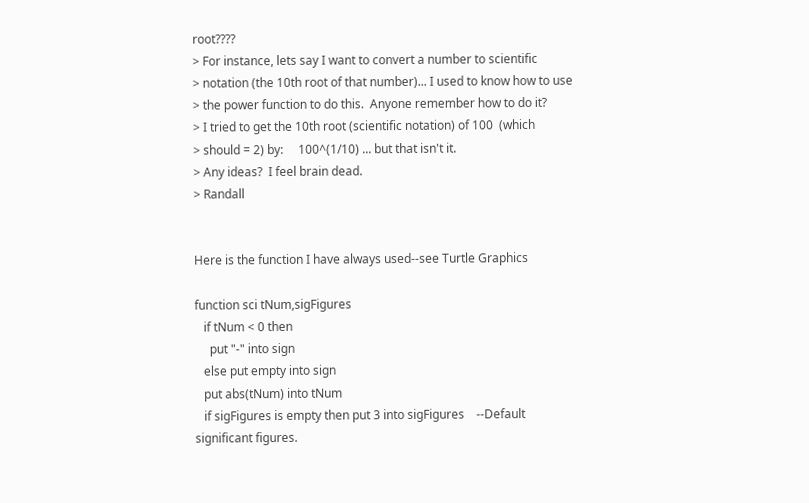root????
> For instance, lets say I want to convert a number to scientific
> notation (the 10th root of that number)... I used to know how to use
> the power function to do this.  Anyone remember how to do it?
> I tried to get the 10th root (scientific notation) of 100  (which
> should = 2) by:     100^(1/10) ... but that isn't it.
> Any ideas?  I feel brain dead.
> Randall


Here is the function I have always used--see Turtle Graphics

function sci tNum,sigFigures
   if tNum < 0 then
     put "-" into sign
   else put empty into sign
   put abs(tNum) into tNum
   if sigFigures is empty then put 3 into sigFigures    --Default
significant figures.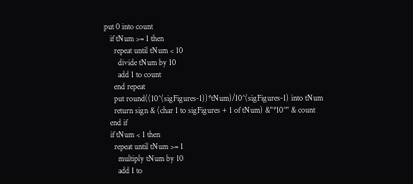put 0 into count
   if tNum >= 1 then
     repeat until tNum < 10
       divide tNum by 10
       add 1 to count
     end repeat
     put round((10^(sigFigures-1))*tNum)/10^(sigFigures-1) into tNum
     return sign & (char 1 to sigFigures + 1 of tNum) &"*10^" & count
   end if
   if tNum < 1 then
     repeat until tNum >= 1
       multiply tNum by 10
       add 1 to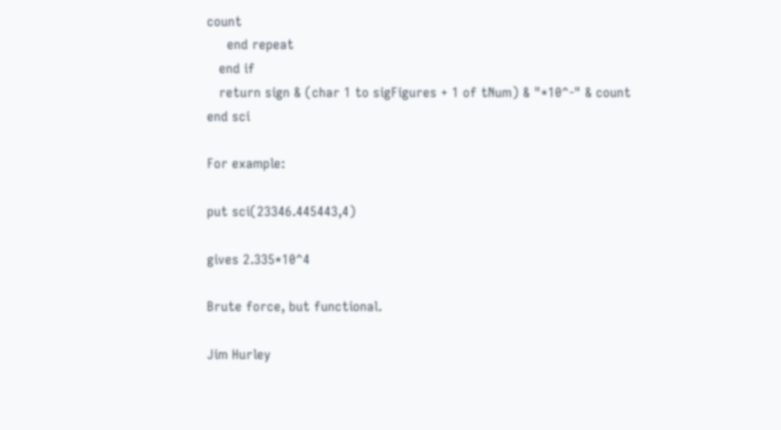count
     end repeat
   end if
   return sign & (char 1 to sigFigures + 1 of tNum) & "*10^-" & count
end sci

For example:

put sci(23346.445443,4)

gives 2.335*10^4

Brute force, but functional.

Jim Hurley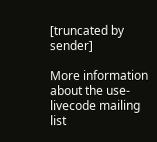[truncated by sender]

More information about the use-livecode mailing list